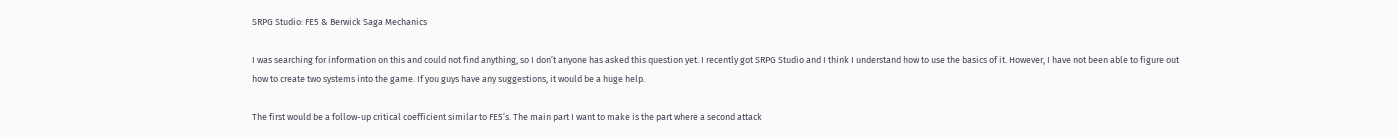SRPG Studio: FE5 & Berwick Saga Mechanics

I was searching for information on this and could not find anything, so I don’t anyone has asked this question yet. I recently got SRPG Studio and I think I understand how to use the basics of it. However, I have not been able to figure out how to create two systems into the game. If you guys have any suggestions, it would be a huge help.

The first would be a follow-up critical coefficient similar to FE5’s. The main part I want to make is the part where a second attack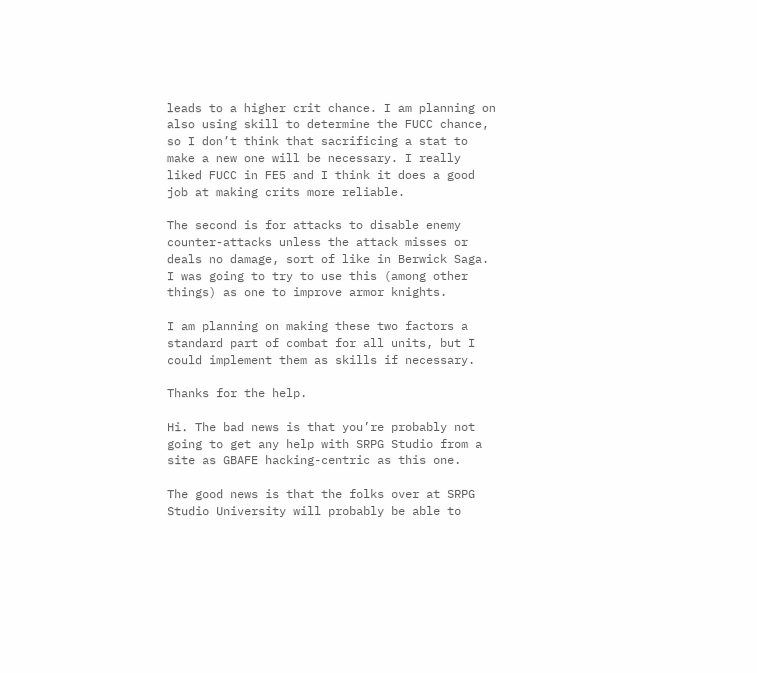leads to a higher crit chance. I am planning on also using skill to determine the FUCC chance, so I don’t think that sacrificing a stat to make a new one will be necessary. I really liked FUCC in FE5 and I think it does a good job at making crits more reliable.

The second is for attacks to disable enemy counter-attacks unless the attack misses or deals no damage, sort of like in Berwick Saga. I was going to try to use this (among other things) as one to improve armor knights.

I am planning on making these two factors a standard part of combat for all units, but I could implement them as skills if necessary.

Thanks for the help.

Hi. The bad news is that you’re probably not going to get any help with SRPG Studio from a site as GBAFE hacking-centric as this one.

The good news is that the folks over at SRPG Studio University will probably be able to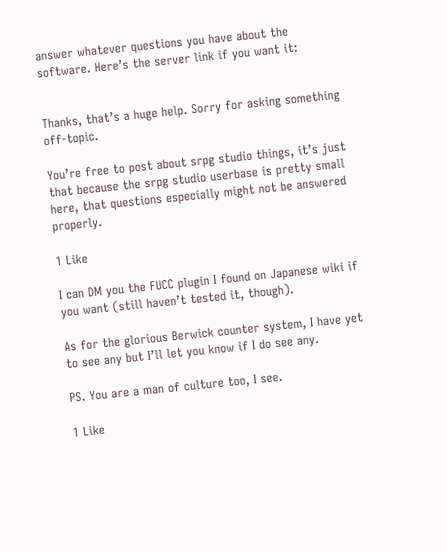answer whatever questions you have about the software. Here’s the server link if you want it:


Thanks, that’s a huge help. Sorry for asking something off-topic.

You’re free to post about srpg studio things, it’s just that because the srpg studio userbase is pretty small here, that questions especially might not be answered properly.

1 Like

I can DM you the FUCC plugin I found on Japanese wiki if you want (still haven’t tested it, though).

As for the glorious Berwick counter system, I have yet to see any but I’ll let you know if I do see any.

PS. You are a man of culture too, I see.

1 Like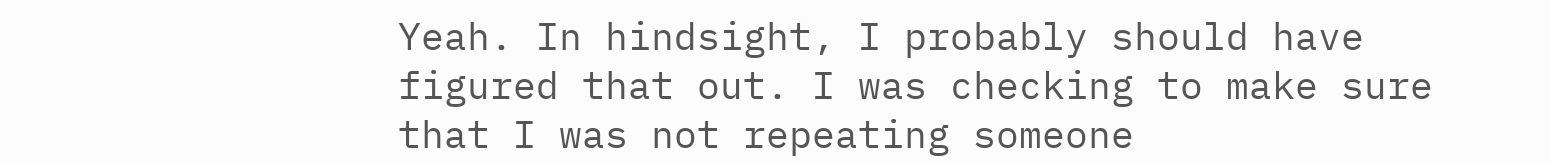Yeah. In hindsight, I probably should have figured that out. I was checking to make sure that I was not repeating someone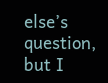else’s question, but I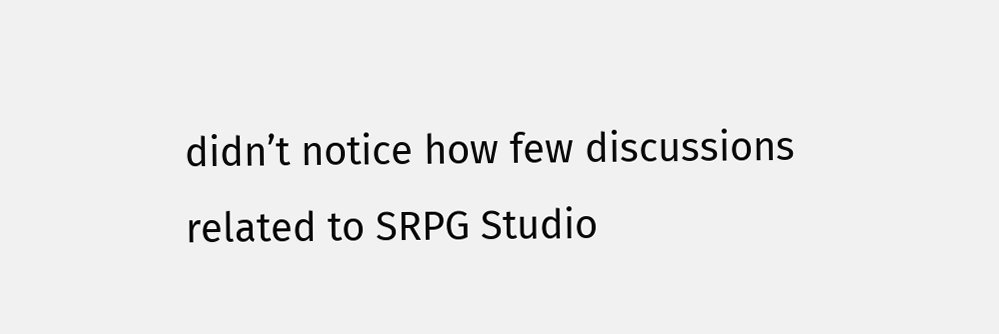didn’t notice how few discussions related to SRPG Studio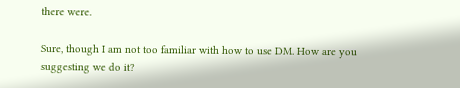there were.

Sure, though I am not too familiar with how to use DM. How are you suggesting we do it?